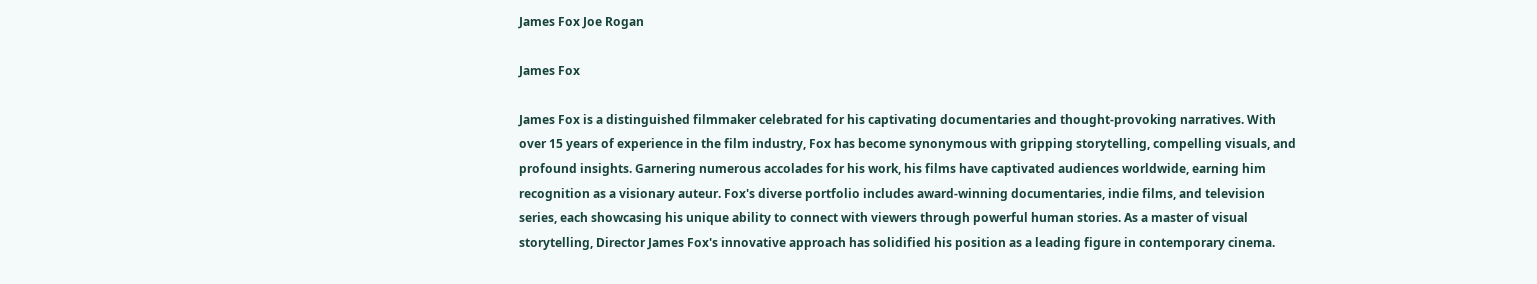James Fox Joe Rogan

James Fox

James Fox is a distinguished filmmaker celebrated for his captivating documentaries and thought-provoking narratives. With over 15 years of experience in the film industry, Fox has become synonymous with gripping storytelling, compelling visuals, and profound insights. Garnering numerous accolades for his work, his films have captivated audiences worldwide, earning him recognition as a visionary auteur. Fox's diverse portfolio includes award-winning documentaries, indie films, and television series, each showcasing his unique ability to connect with viewers through powerful human stories. As a master of visual storytelling, Director James Fox's innovative approach has solidified his position as a leading figure in contemporary cinema.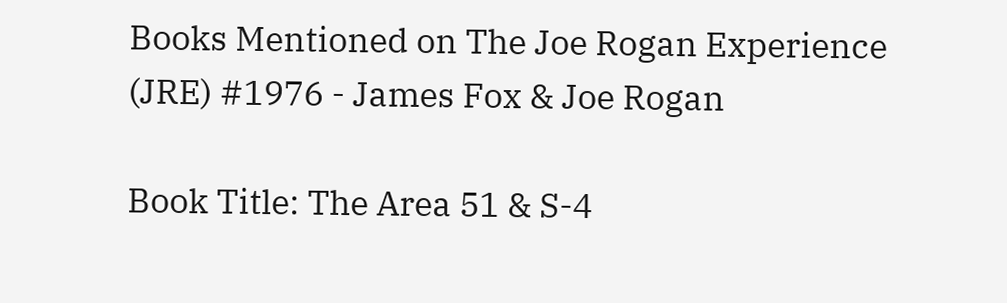Books Mentioned on The Joe Rogan Experience (JRE) #1976 - James Fox & Joe Rogan

Book Title: The Area 51 & S-4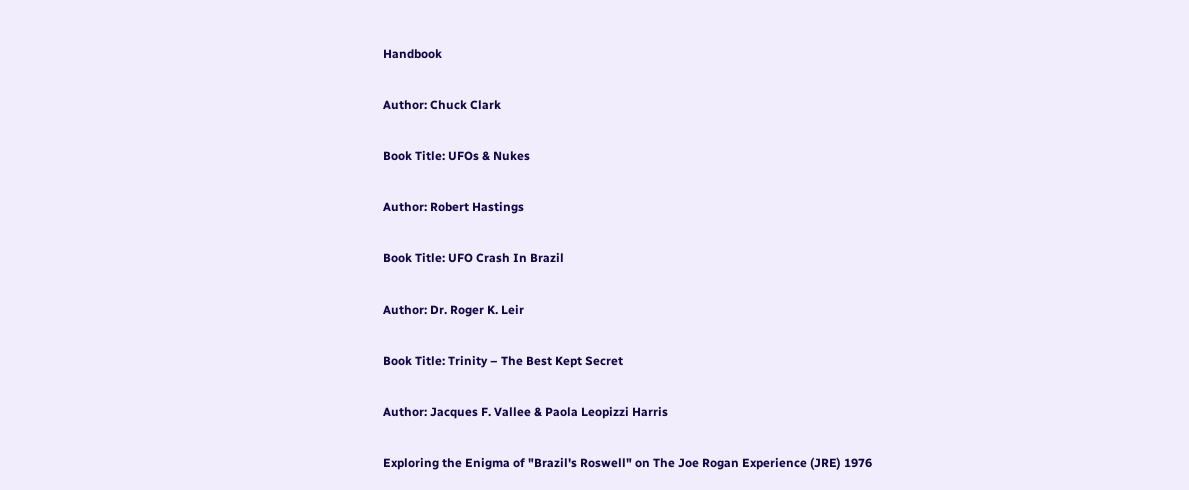Handbook

Author: Chuck Clark

Book Title: UFOs & Nukes

Author: Robert Hastings

Book Title: UFO Crash In Brazil

Author: Dr. Roger K. Leir

Book Title: Trinity – The Best Kept Secret

Author: Jacques F. Vallee & Paola Leopizzi Harris

Exploring the Enigma of "Brazil's Roswell" on The Joe Rogan Experience (JRE) 1976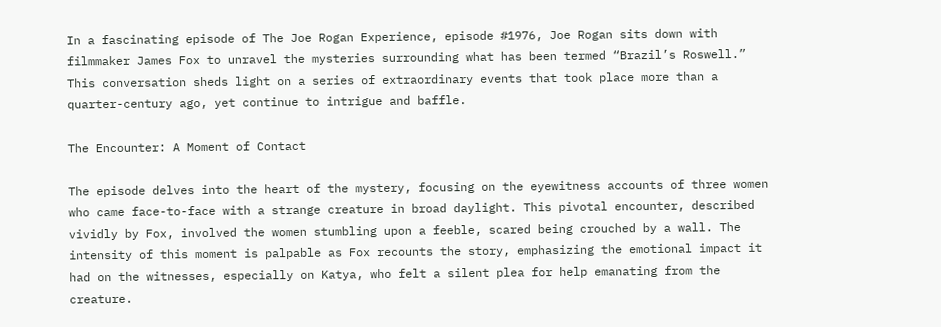In a fascinating episode of The Joe Rogan Experience, episode #1976, Joe Rogan sits down with filmmaker James Fox to unravel the mysteries surrounding what has been termed “Brazil’s Roswell.” This conversation sheds light on a series of extraordinary events that took place more than a quarter-century ago, yet continue to intrigue and baffle.

The Encounter: A Moment of Contact

The episode delves into the heart of the mystery, focusing on the eyewitness accounts of three women who came face-to-face with a strange creature in broad daylight. This pivotal encounter, described vividly by Fox, involved the women stumbling upon a feeble, scared being crouched by a wall. The intensity of this moment is palpable as Fox recounts the story, emphasizing the emotional impact it had on the witnesses, especially on Katya, who felt a silent plea for help emanating from the creature.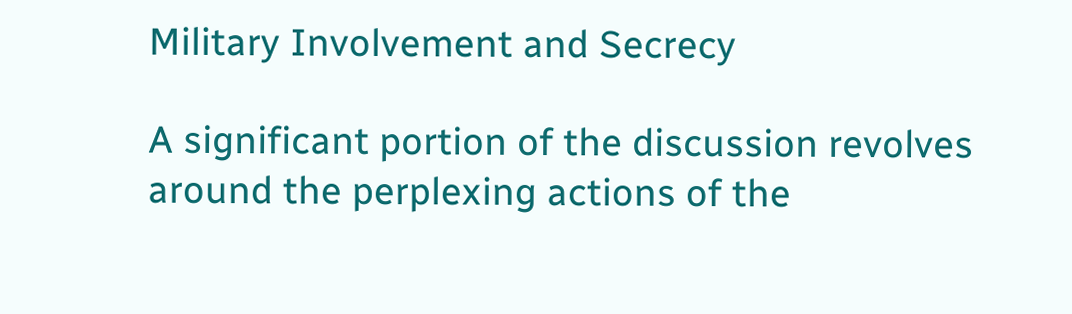Military Involvement and Secrecy

A significant portion of the discussion revolves around the perplexing actions of the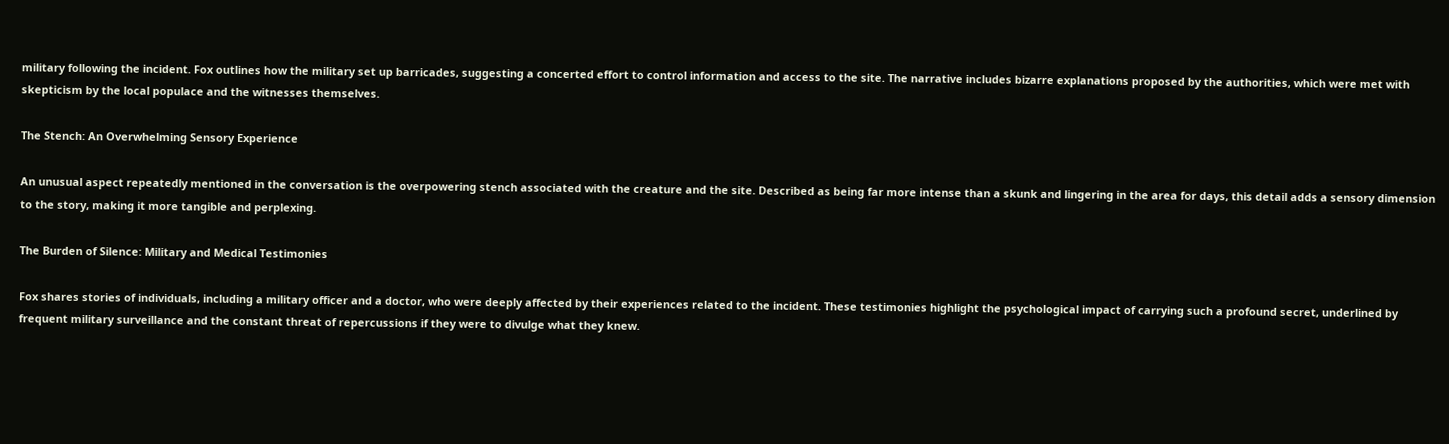military following the incident. Fox outlines how the military set up barricades, suggesting a concerted effort to control information and access to the site. The narrative includes bizarre explanations proposed by the authorities, which were met with skepticism by the local populace and the witnesses themselves.

The Stench: An Overwhelming Sensory Experience

An unusual aspect repeatedly mentioned in the conversation is the overpowering stench associated with the creature and the site. Described as being far more intense than a skunk and lingering in the area for days, this detail adds a sensory dimension to the story, making it more tangible and perplexing.

The Burden of Silence: Military and Medical Testimonies

Fox shares stories of individuals, including a military officer and a doctor, who were deeply affected by their experiences related to the incident. These testimonies highlight the psychological impact of carrying such a profound secret, underlined by frequent military surveillance and the constant threat of repercussions if they were to divulge what they knew.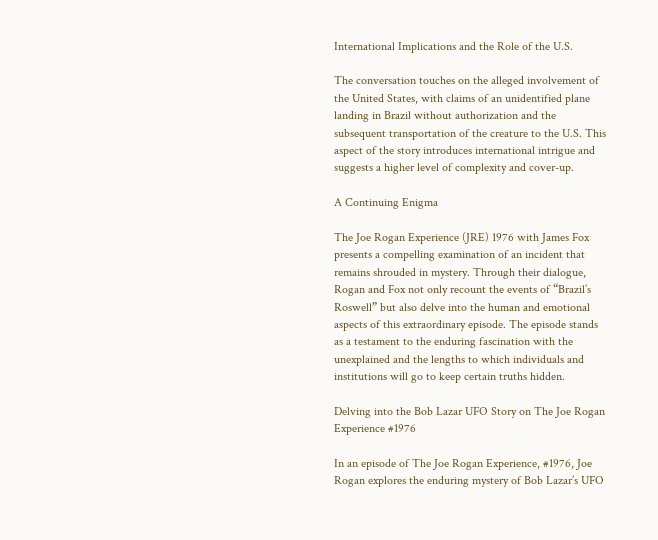International Implications and the Role of the U.S.

The conversation touches on the alleged involvement of the United States, with claims of an unidentified plane landing in Brazil without authorization and the subsequent transportation of the creature to the U.S. This aspect of the story introduces international intrigue and suggests a higher level of complexity and cover-up.

A Continuing Enigma

The Joe Rogan Experience (JRE) 1976 with James Fox presents a compelling examination of an incident that remains shrouded in mystery. Through their dialogue, Rogan and Fox not only recount the events of “Brazil’s Roswell” but also delve into the human and emotional aspects of this extraordinary episode. The episode stands as a testament to the enduring fascination with the unexplained and the lengths to which individuals and institutions will go to keep certain truths hidden.

Delving into the Bob Lazar UFO Story on The Joe Rogan Experience #1976

In an episode of The Joe Rogan Experience, #1976, Joe Rogan explores the enduring mystery of Bob Lazar’s UFO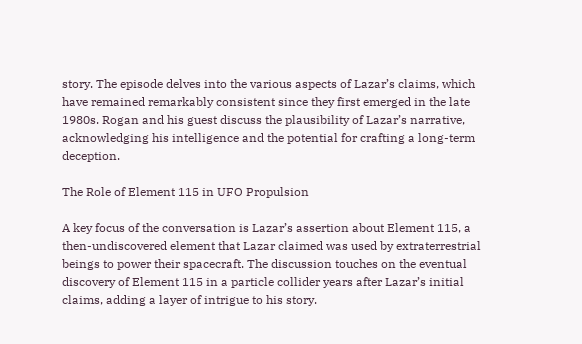story. The episode delves into the various aspects of Lazar’s claims, which have remained remarkably consistent since they first emerged in the late 1980s. Rogan and his guest discuss the plausibility of Lazar’s narrative, acknowledging his intelligence and the potential for crafting a long-term deception.

The Role of Element 115 in UFO Propulsion

A key focus of the conversation is Lazar’s assertion about Element 115, a then-undiscovered element that Lazar claimed was used by extraterrestrial beings to power their spacecraft. The discussion touches on the eventual discovery of Element 115 in a particle collider years after Lazar’s initial claims, adding a layer of intrigue to his story.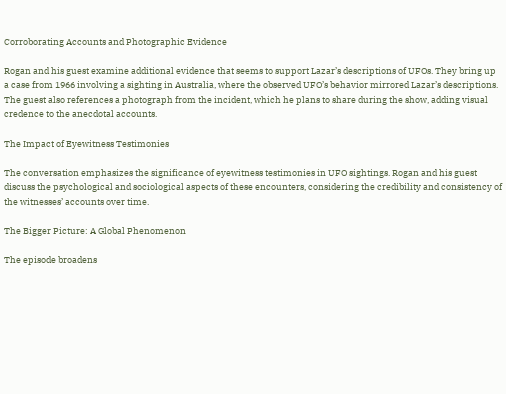Corroborating Accounts and Photographic Evidence

Rogan and his guest examine additional evidence that seems to support Lazar’s descriptions of UFOs. They bring up a case from 1966 involving a sighting in Australia, where the observed UFO’s behavior mirrored Lazar’s descriptions. The guest also references a photograph from the incident, which he plans to share during the show, adding visual credence to the anecdotal accounts.

The Impact of Eyewitness Testimonies

The conversation emphasizes the significance of eyewitness testimonies in UFO sightings. Rogan and his guest discuss the psychological and sociological aspects of these encounters, considering the credibility and consistency of the witnesses’ accounts over time.

The Bigger Picture: A Global Phenomenon

The episode broadens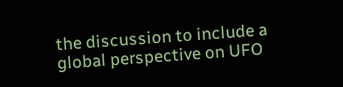the discussion to include a global perspective on UFO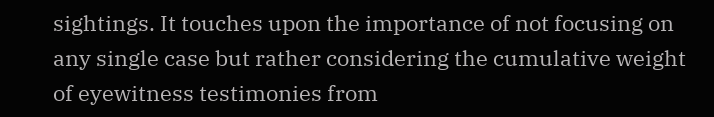sightings. It touches upon the importance of not focusing on any single case but rather considering the cumulative weight of eyewitness testimonies from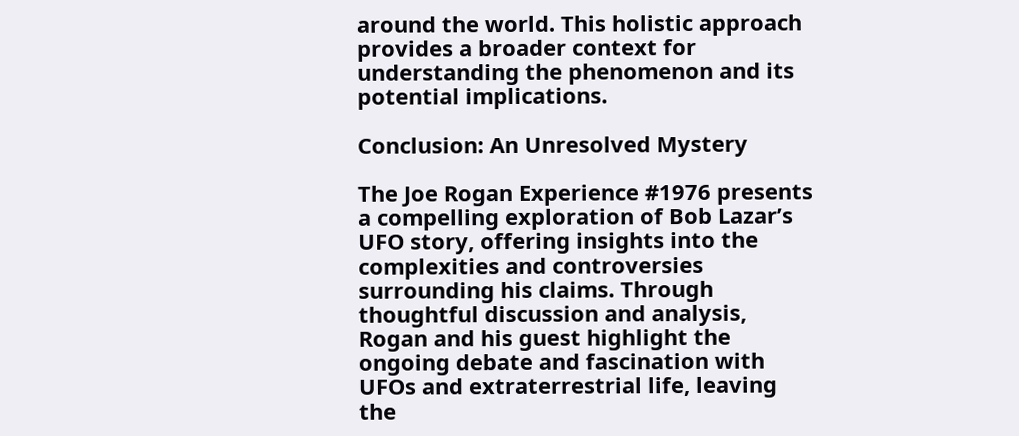around the world. This holistic approach provides a broader context for understanding the phenomenon and its potential implications.

Conclusion: An Unresolved Mystery

The Joe Rogan Experience #1976 presents a compelling exploration of Bob Lazar’s UFO story, offering insights into the complexities and controversies surrounding his claims. Through thoughtful discussion and analysis, Rogan and his guest highlight the ongoing debate and fascination with UFOs and extraterrestrial life, leaving the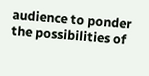audience to ponder the possibilities of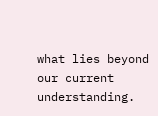what lies beyond our current understanding.